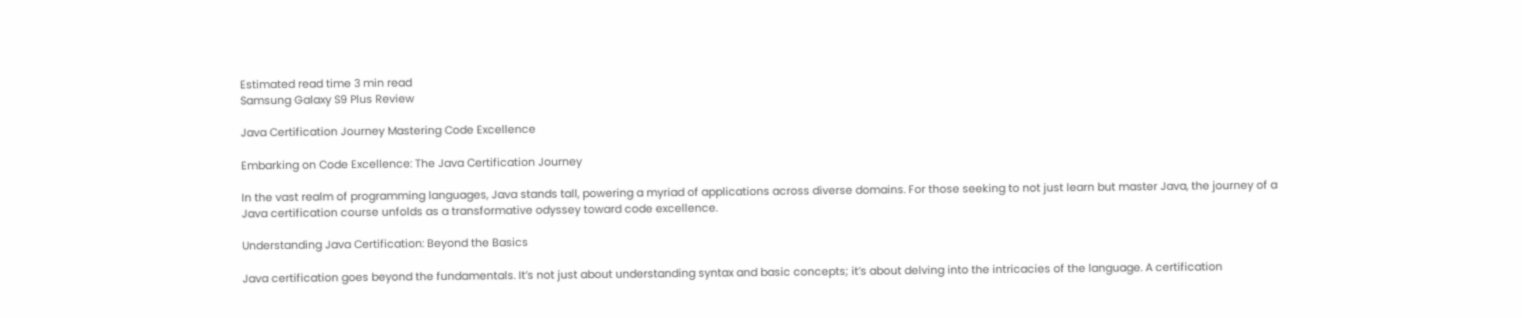Estimated read time 3 min read
Samsung Galaxy S9 Plus Review

Java Certification Journey Mastering Code Excellence

Embarking on Code Excellence: The Java Certification Journey

In the vast realm of programming languages, Java stands tall, powering a myriad of applications across diverse domains. For those seeking to not just learn but master Java, the journey of a Java certification course unfolds as a transformative odyssey toward code excellence.

Understanding Java Certification: Beyond the Basics

Java certification goes beyond the fundamentals. It’s not just about understanding syntax and basic concepts; it’s about delving into the intricacies of the language. A certification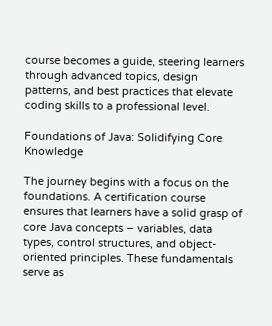course becomes a guide, steering learners through advanced topics, design patterns, and best practices that elevate coding skills to a professional level.

Foundations of Java: Solidifying Core Knowledge

The journey begins with a focus on the foundations. A certification course ensures that learners have a solid grasp of core Java concepts – variables, data types, control structures, and object-oriented principles. These fundamentals serve as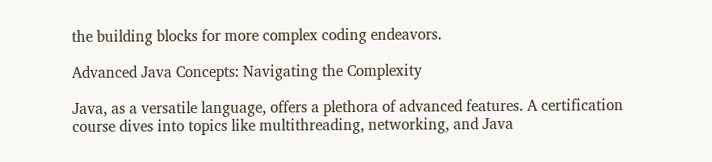the building blocks for more complex coding endeavors.

Advanced Java Concepts: Navigating the Complexity

Java, as a versatile language, offers a plethora of advanced features. A certification course dives into topics like multithreading, networking, and Java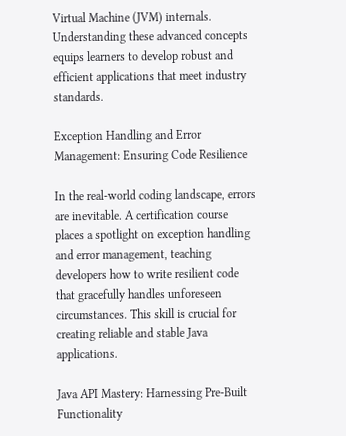Virtual Machine (JVM) internals. Understanding these advanced concepts equips learners to develop robust and efficient applications that meet industry standards.

Exception Handling and Error Management: Ensuring Code Resilience

In the real-world coding landscape, errors are inevitable. A certification course places a spotlight on exception handling and error management, teaching developers how to write resilient code that gracefully handles unforeseen circumstances. This skill is crucial for creating reliable and stable Java applications.

Java API Mastery: Harnessing Pre-Built Functionality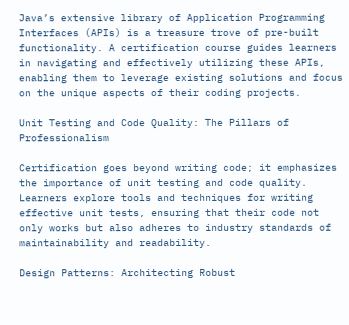Java’s extensive library of Application Programming Interfaces (APIs) is a treasure trove of pre-built functionality. A certification course guides learners in navigating and effectively utilizing these APIs, enabling them to leverage existing solutions and focus on the unique aspects of their coding projects.

Unit Testing and Code Quality: The Pillars of Professionalism

Certification goes beyond writing code; it emphasizes the importance of unit testing and code quality. Learners explore tools and techniques for writing effective unit tests, ensuring that their code not only works but also adheres to industry standards of maintainability and readability.

Design Patterns: Architecting Robust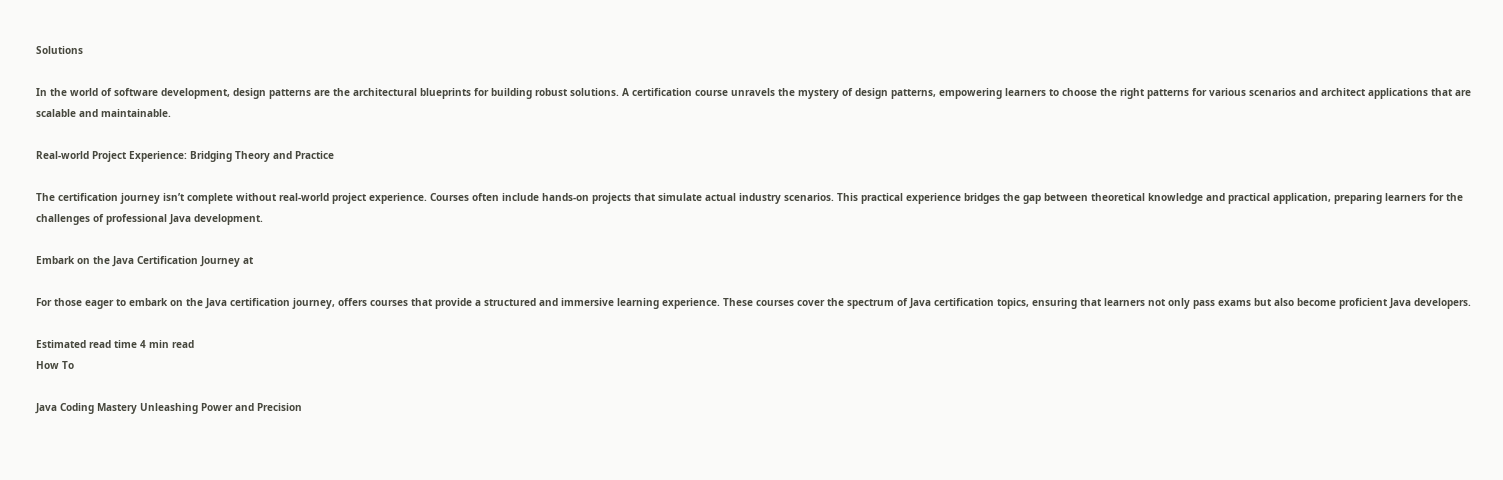Solutions

In the world of software development, design patterns are the architectural blueprints for building robust solutions. A certification course unravels the mystery of design patterns, empowering learners to choose the right patterns for various scenarios and architect applications that are scalable and maintainable.

Real-world Project Experience: Bridging Theory and Practice

The certification journey isn’t complete without real-world project experience. Courses often include hands-on projects that simulate actual industry scenarios. This practical experience bridges the gap between theoretical knowledge and practical application, preparing learners for the challenges of professional Java development.

Embark on the Java Certification Journey at

For those eager to embark on the Java certification journey, offers courses that provide a structured and immersive learning experience. These courses cover the spectrum of Java certification topics, ensuring that learners not only pass exams but also become proficient Java developers.

Estimated read time 4 min read
How To

Java Coding Mastery Unleashing Power and Precision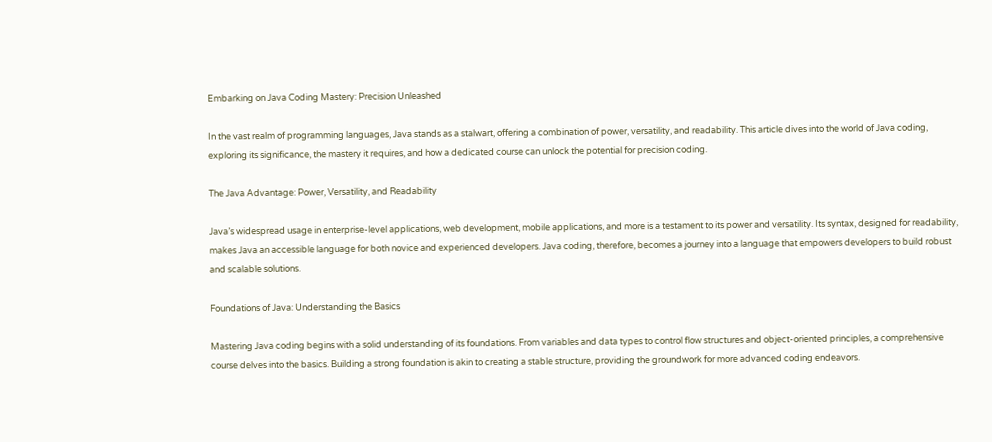Embarking on Java Coding Mastery: Precision Unleashed

In the vast realm of programming languages, Java stands as a stalwart, offering a combination of power, versatility, and readability. This article dives into the world of Java coding, exploring its significance, the mastery it requires, and how a dedicated course can unlock the potential for precision coding.

The Java Advantage: Power, Versatility, and Readability

Java’s widespread usage in enterprise-level applications, web development, mobile applications, and more is a testament to its power and versatility. Its syntax, designed for readability, makes Java an accessible language for both novice and experienced developers. Java coding, therefore, becomes a journey into a language that empowers developers to build robust and scalable solutions.

Foundations of Java: Understanding the Basics

Mastering Java coding begins with a solid understanding of its foundations. From variables and data types to control flow structures and object-oriented principles, a comprehensive course delves into the basics. Building a strong foundation is akin to creating a stable structure, providing the groundwork for more advanced coding endeavors.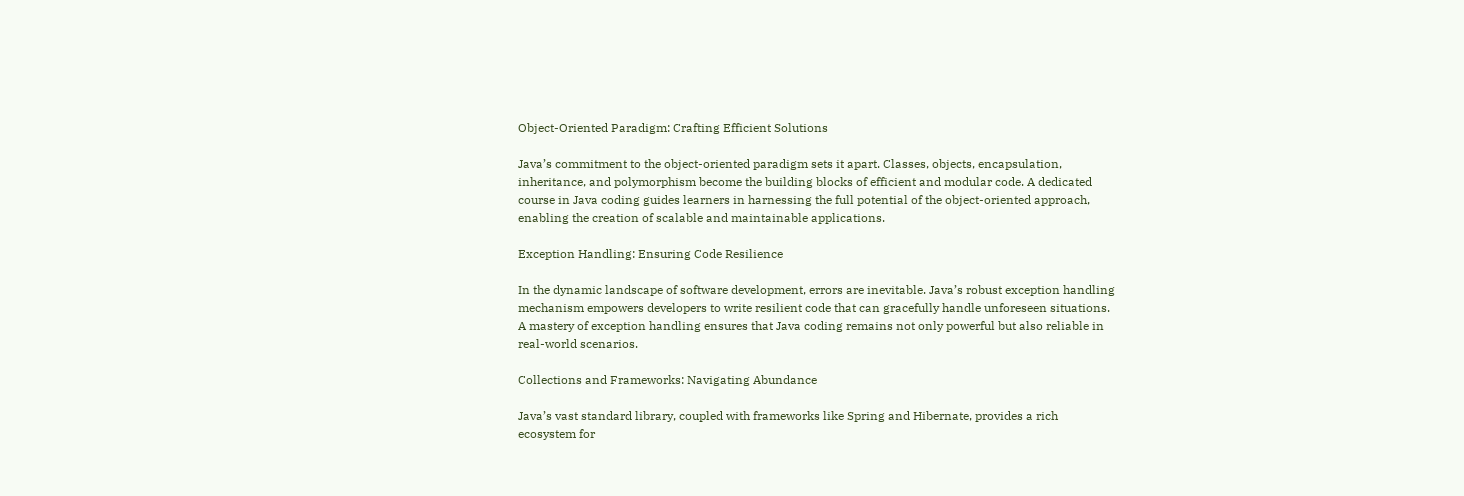Object-Oriented Paradigm: Crafting Efficient Solutions

Java’s commitment to the object-oriented paradigm sets it apart. Classes, objects, encapsulation, inheritance, and polymorphism become the building blocks of efficient and modular code. A dedicated course in Java coding guides learners in harnessing the full potential of the object-oriented approach, enabling the creation of scalable and maintainable applications.

Exception Handling: Ensuring Code Resilience

In the dynamic landscape of software development, errors are inevitable. Java’s robust exception handling mechanism empowers developers to write resilient code that can gracefully handle unforeseen situations. A mastery of exception handling ensures that Java coding remains not only powerful but also reliable in real-world scenarios.

Collections and Frameworks: Navigating Abundance

Java’s vast standard library, coupled with frameworks like Spring and Hibernate, provides a rich ecosystem for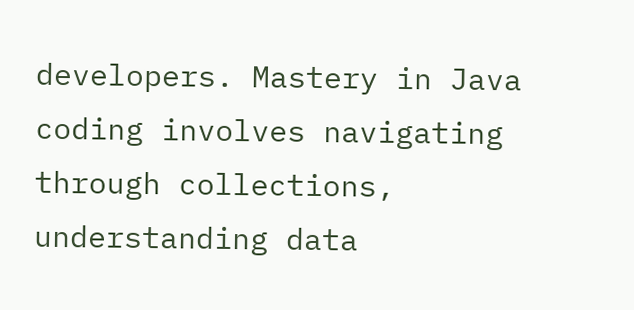developers. Mastery in Java coding involves navigating through collections, understanding data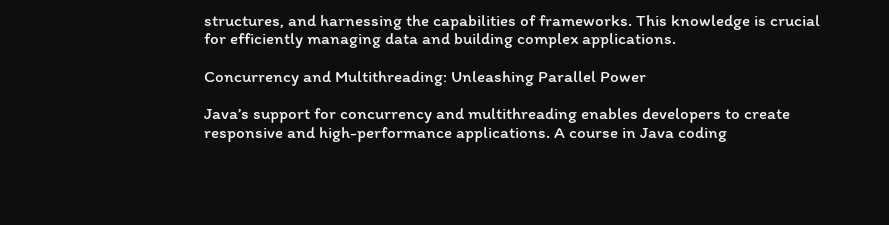structures, and harnessing the capabilities of frameworks. This knowledge is crucial for efficiently managing data and building complex applications.

Concurrency and Multithreading: Unleashing Parallel Power

Java’s support for concurrency and multithreading enables developers to create responsive and high-performance applications. A course in Java coding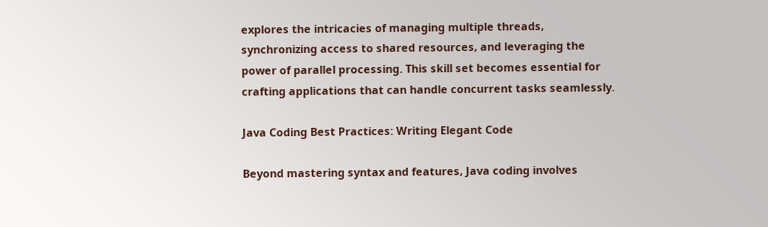explores the intricacies of managing multiple threads, synchronizing access to shared resources, and leveraging the power of parallel processing. This skill set becomes essential for crafting applications that can handle concurrent tasks seamlessly.

Java Coding Best Practices: Writing Elegant Code

Beyond mastering syntax and features, Java coding involves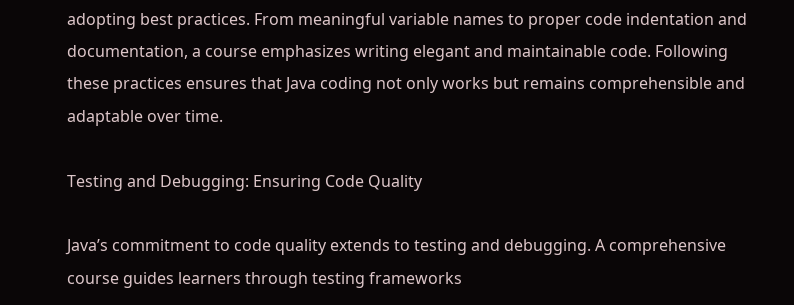adopting best practices. From meaningful variable names to proper code indentation and documentation, a course emphasizes writing elegant and maintainable code. Following these practices ensures that Java coding not only works but remains comprehensible and adaptable over time.

Testing and Debugging: Ensuring Code Quality

Java’s commitment to code quality extends to testing and debugging. A comprehensive course guides learners through testing frameworks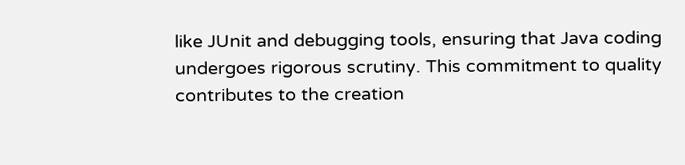like JUnit and debugging tools, ensuring that Java coding undergoes rigorous scrutiny. This commitment to quality contributes to the creation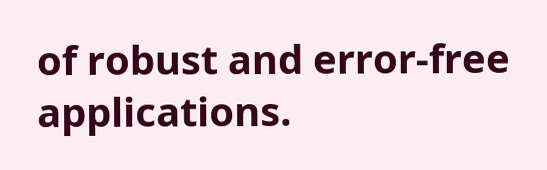of robust and error-free applications.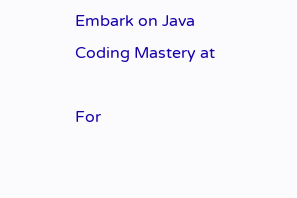Embark on Java Coding Mastery at

For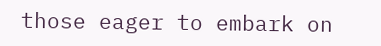those eager to embark on